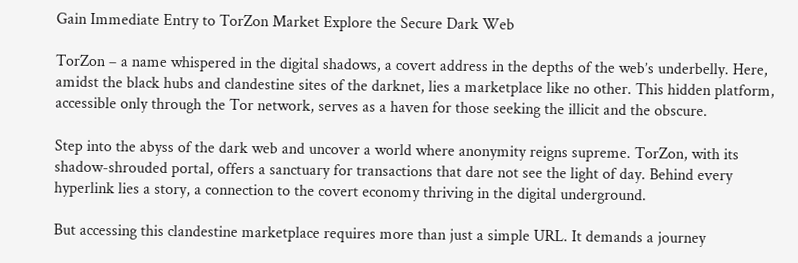Gain Immediate Entry to TorZon Market Explore the Secure Dark Web

TorZon – a name whispered in the digital shadows, a covert address in the depths of the web’s underbelly. Here, amidst the black hubs and clandestine sites of the darknet, lies a marketplace like no other. This hidden platform, accessible only through the Tor network, serves as a haven for those seeking the illicit and the obscure.

Step into the abyss of the dark web and uncover a world where anonymity reigns supreme. TorZon, with its shadow-shrouded portal, offers a sanctuary for transactions that dare not see the light of day. Behind every hyperlink lies a story, a connection to the covert economy thriving in the digital underground.

But accessing this clandestine marketplace requires more than just a simple URL. It demands a journey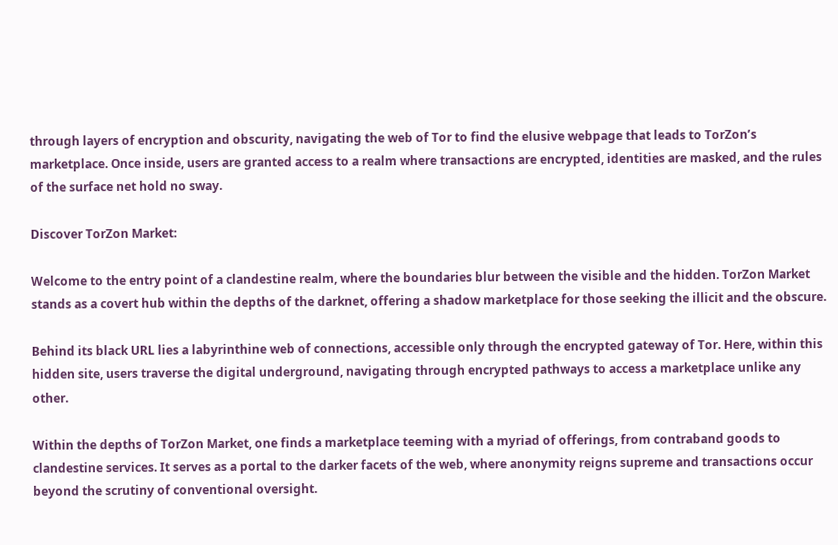through layers of encryption and obscurity, navigating the web of Tor to find the elusive webpage that leads to TorZon’s marketplace. Once inside, users are granted access to a realm where transactions are encrypted, identities are masked, and the rules of the surface net hold no sway.

Discover TorZon Market:

Welcome to the entry point of a clandestine realm, where the boundaries blur between the visible and the hidden. TorZon Market stands as a covert hub within the depths of the darknet, offering a shadow marketplace for those seeking the illicit and the obscure.

Behind its black URL lies a labyrinthine web of connections, accessible only through the encrypted gateway of Tor. Here, within this hidden site, users traverse the digital underground, navigating through encrypted pathways to access a marketplace unlike any other.

Within the depths of TorZon Market, one finds a marketplace teeming with a myriad of offerings, from contraband goods to clandestine services. It serves as a portal to the darker facets of the web, where anonymity reigns supreme and transactions occur beyond the scrutiny of conventional oversight.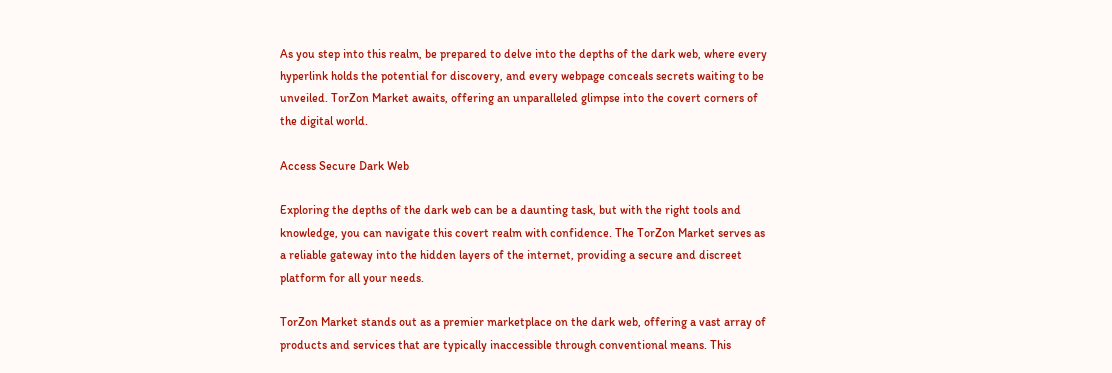As you step into this realm, be prepared to delve into the depths of the dark web, where every hyperlink holds the potential for discovery, and every webpage conceals secrets waiting to be unveiled. TorZon Market awaits, offering an unparalleled glimpse into the covert corners of the digital world.

Access Secure Dark Web

Exploring the depths of the dark web can be a daunting task, but with the right tools and knowledge, you can navigate this covert realm with confidence. The TorZon Market serves as a reliable gateway into the hidden layers of the internet, providing a secure and discreet platform for all your needs.

TorZon Market stands out as a premier marketplace on the dark web, offering a vast array of products and services that are typically inaccessible through conventional means. This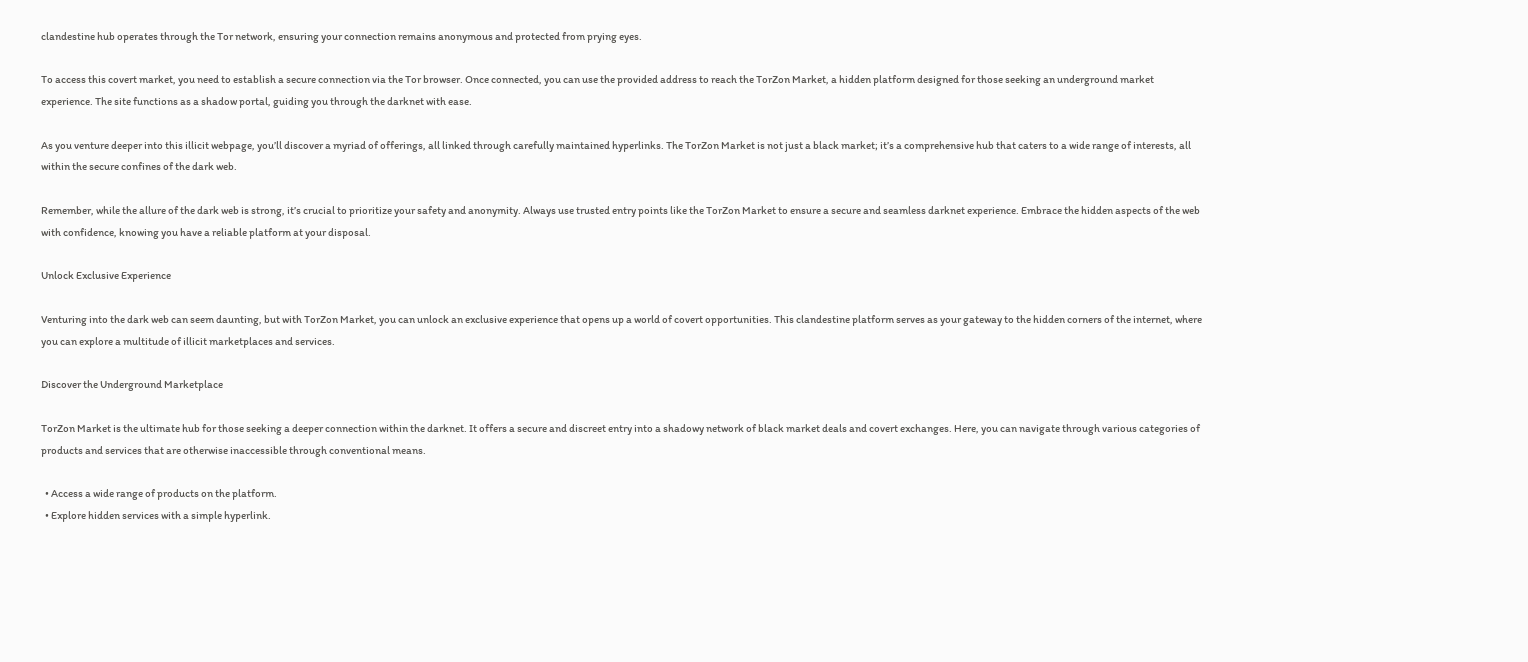clandestine hub operates through the Tor network, ensuring your connection remains anonymous and protected from prying eyes.

To access this covert market, you need to establish a secure connection via the Tor browser. Once connected, you can use the provided address to reach the TorZon Market, a hidden platform designed for those seeking an underground market experience. The site functions as a shadow portal, guiding you through the darknet with ease.

As you venture deeper into this illicit webpage, you’ll discover a myriad of offerings, all linked through carefully maintained hyperlinks. The TorZon Market is not just a black market; it’s a comprehensive hub that caters to a wide range of interests, all within the secure confines of the dark web.

Remember, while the allure of the dark web is strong, it’s crucial to prioritize your safety and anonymity. Always use trusted entry points like the TorZon Market to ensure a secure and seamless darknet experience. Embrace the hidden aspects of the web with confidence, knowing you have a reliable platform at your disposal.

Unlock Exclusive Experience

Venturing into the dark web can seem daunting, but with TorZon Market, you can unlock an exclusive experience that opens up a world of covert opportunities. This clandestine platform serves as your gateway to the hidden corners of the internet, where you can explore a multitude of illicit marketplaces and services.

Discover the Underground Marketplace

TorZon Market is the ultimate hub for those seeking a deeper connection within the darknet. It offers a secure and discreet entry into a shadowy network of black market deals and covert exchanges. Here, you can navigate through various categories of products and services that are otherwise inaccessible through conventional means.

  • Access a wide range of products on the platform.
  • Explore hidden services with a simple hyperlink.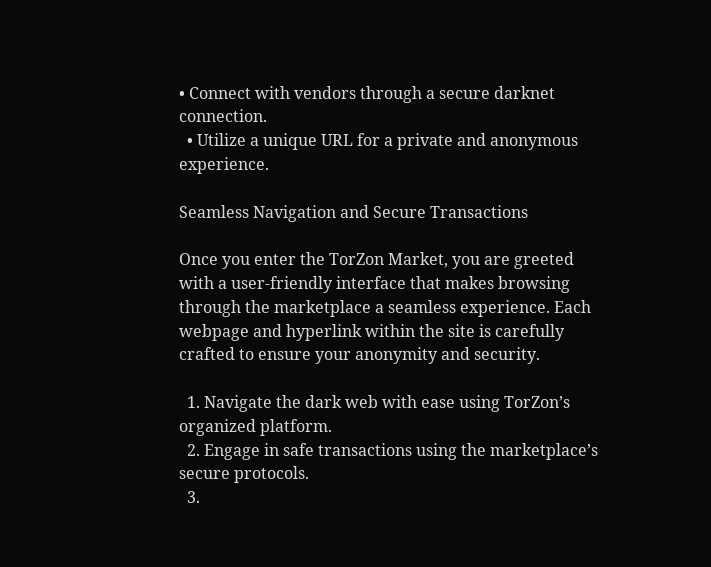• Connect with vendors through a secure darknet connection.
  • Utilize a unique URL for a private and anonymous experience.

Seamless Navigation and Secure Transactions

Once you enter the TorZon Market, you are greeted with a user-friendly interface that makes browsing through the marketplace a seamless experience. Each webpage and hyperlink within the site is carefully crafted to ensure your anonymity and security.

  1. Navigate the dark web with ease using TorZon’s organized platform.
  2. Engage in safe transactions using the marketplace’s secure protocols.
  3.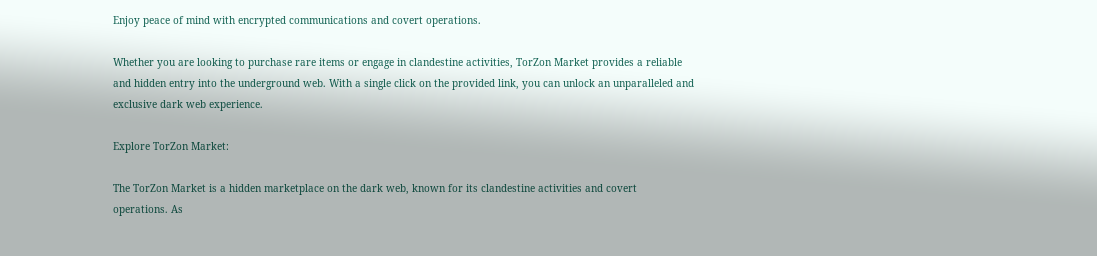Enjoy peace of mind with encrypted communications and covert operations.

Whether you are looking to purchase rare items or engage in clandestine activities, TorZon Market provides a reliable and hidden entry into the underground web. With a single click on the provided link, you can unlock an unparalleled and exclusive dark web experience.

Explore TorZon Market:

The TorZon Market is a hidden marketplace on the dark web, known for its clandestine activities and covert operations. As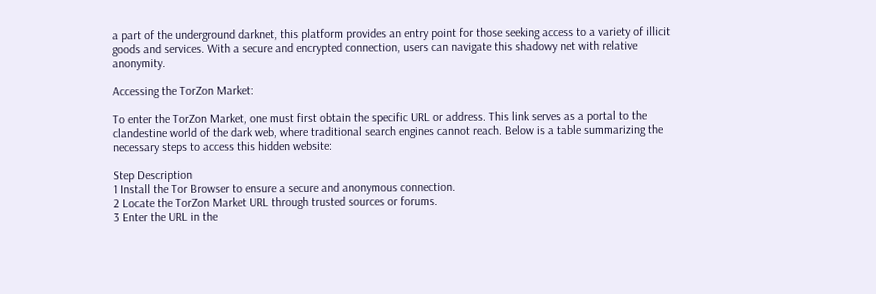a part of the underground darknet, this platform provides an entry point for those seeking access to a variety of illicit goods and services. With a secure and encrypted connection, users can navigate this shadowy net with relative anonymity.

Accessing the TorZon Market:

To enter the TorZon Market, one must first obtain the specific URL or address. This link serves as a portal to the clandestine world of the dark web, where traditional search engines cannot reach. Below is a table summarizing the necessary steps to access this hidden website:

Step Description
1 Install the Tor Browser to ensure a secure and anonymous connection.
2 Locate the TorZon Market URL through trusted sources or forums.
3 Enter the URL in the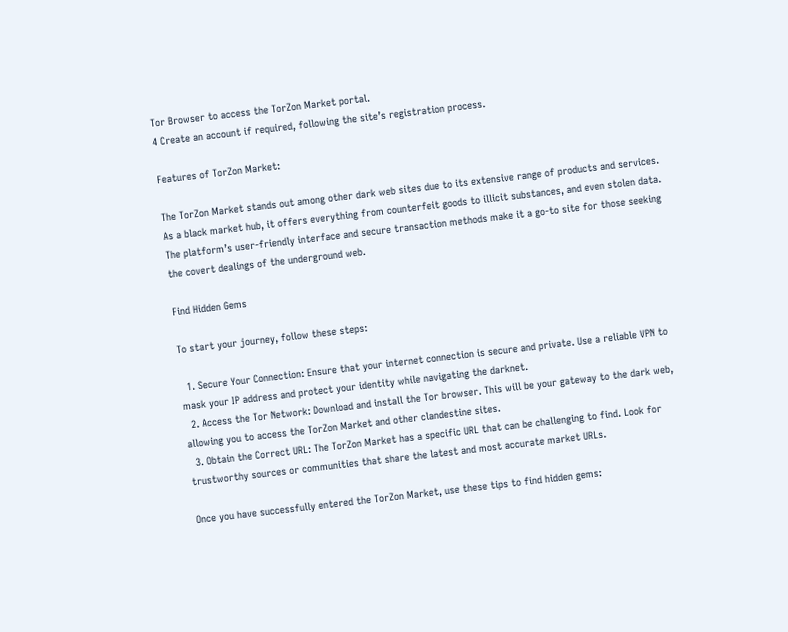Tor Browser to access the TorZon Market portal.
4 Create an account if required, following the site’s registration process.

Features of TorZon Market:

The TorZon Market stands out among other dark web sites due to its extensive range of products and services. As a black market hub, it offers everything from counterfeit goods to illicit substances, and even stolen data. The platform’s user-friendly interface and secure transaction methods make it a go-to site for those seeking the covert dealings of the underground web.

Find Hidden Gems

To start your journey, follow these steps:

  1. Secure Your Connection: Ensure that your internet connection is secure and private. Use a reliable VPN to mask your IP address and protect your identity while navigating the darknet.
  2. Access the Tor Network: Download and install the Tor browser. This will be your gateway to the dark web, allowing you to access the TorZon Market and other clandestine sites.
  3. Obtain the Correct URL: The TorZon Market has a specific URL that can be challenging to find. Look for trustworthy sources or communities that share the latest and most accurate market URLs.

Once you have successfully entered the TorZon Market, use these tips to find hidden gems: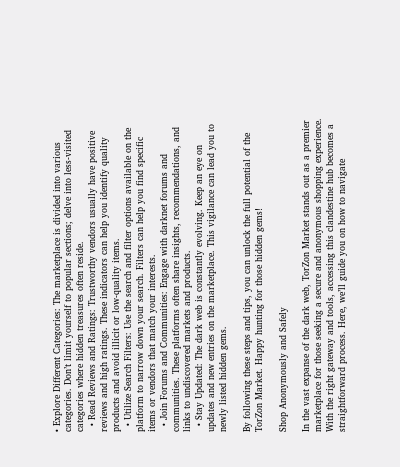• Explore Different Categories: The marketplace is divided into various categories. Don’t limit yourself to popular sections; delve into less-visited categories where hidden treasures often reside.
  • Read Reviews and Ratings: Trustworthy vendors usually have positive reviews and high ratings. These indicators can help you identify quality products and avoid illicit or low-quality items.
  • Utilize Search Filters: Use the search and filter options available on the platform to narrow down your search. Filters can help you find specific items or vendors that match your interests.
  • Join Forums and Communities: Engage with darknet forums and communities. These platforms often share insights, recommendations, and links to undiscovered markets and products.
  • Stay Updated: The dark web is constantly evolving. Keep an eye on updates and new entries on the marketplace. This vigilance can lead you to newly listed hidden gems.

By following these steps and tips, you can unlock the full potential of the TorZon Market. Happy hunting for those hidden gems!

Shop Anonymously and Safely

In the vast expanse of the dark web, TorZon Market stands out as a premier marketplace for those seeking a secure and anonymous shopping experience. With the right gateway and tools, accessing this clandestine hub becomes a straightforward process. Here, we’ll guide you on how to navigate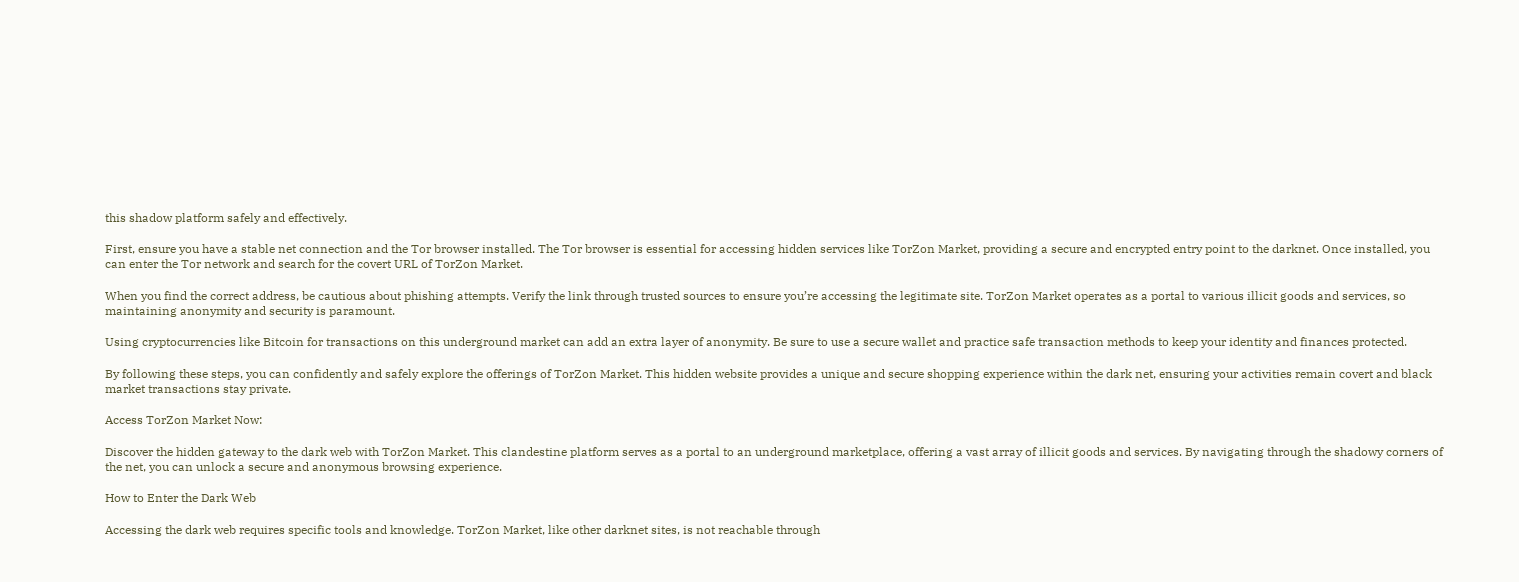this shadow platform safely and effectively.

First, ensure you have a stable net connection and the Tor browser installed. The Tor browser is essential for accessing hidden services like TorZon Market, providing a secure and encrypted entry point to the darknet. Once installed, you can enter the Tor network and search for the covert URL of TorZon Market.

When you find the correct address, be cautious about phishing attempts. Verify the link through trusted sources to ensure you’re accessing the legitimate site. TorZon Market operates as a portal to various illicit goods and services, so maintaining anonymity and security is paramount.

Using cryptocurrencies like Bitcoin for transactions on this underground market can add an extra layer of anonymity. Be sure to use a secure wallet and practice safe transaction methods to keep your identity and finances protected.

By following these steps, you can confidently and safely explore the offerings of TorZon Market. This hidden website provides a unique and secure shopping experience within the dark net, ensuring your activities remain covert and black market transactions stay private.

Access TorZon Market Now:

Discover the hidden gateway to the dark web with TorZon Market. This clandestine platform serves as a portal to an underground marketplace, offering a vast array of illicit goods and services. By navigating through the shadowy corners of the net, you can unlock a secure and anonymous browsing experience.

How to Enter the Dark Web

Accessing the dark web requires specific tools and knowledge. TorZon Market, like other darknet sites, is not reachable through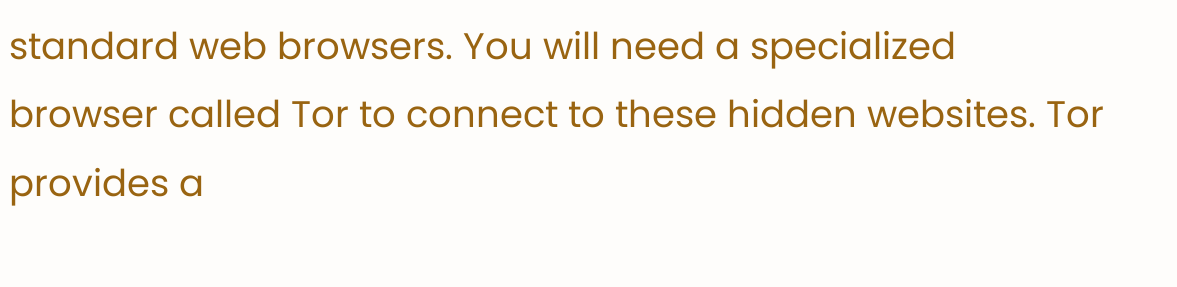standard web browsers. You will need a specialized browser called Tor to connect to these hidden websites. Tor provides a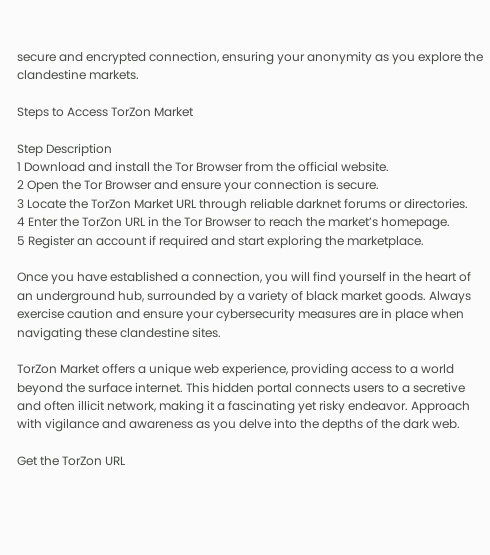secure and encrypted connection, ensuring your anonymity as you explore the clandestine markets.

Steps to Access TorZon Market

Step Description
1 Download and install the Tor Browser from the official website.
2 Open the Tor Browser and ensure your connection is secure.
3 Locate the TorZon Market URL through reliable darknet forums or directories.
4 Enter the TorZon URL in the Tor Browser to reach the market’s homepage.
5 Register an account if required and start exploring the marketplace.

Once you have established a connection, you will find yourself in the heart of an underground hub, surrounded by a variety of black market goods. Always exercise caution and ensure your cybersecurity measures are in place when navigating these clandestine sites.

TorZon Market offers a unique web experience, providing access to a world beyond the surface internet. This hidden portal connects users to a secretive and often illicit network, making it a fascinating yet risky endeavor. Approach with vigilance and awareness as you delve into the depths of the dark web.

Get the TorZon URL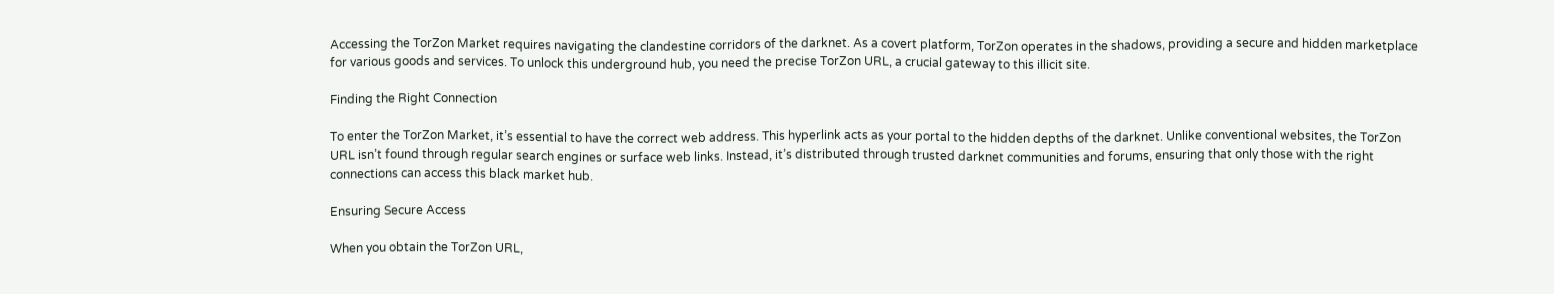Accessing the TorZon Market requires navigating the clandestine corridors of the darknet. As a covert platform, TorZon operates in the shadows, providing a secure and hidden marketplace for various goods and services. To unlock this underground hub, you need the precise TorZon URL, a crucial gateway to this illicit site.

Finding the Right Connection

To enter the TorZon Market, it’s essential to have the correct web address. This hyperlink acts as your portal to the hidden depths of the darknet. Unlike conventional websites, the TorZon URL isn’t found through regular search engines or surface web links. Instead, it’s distributed through trusted darknet communities and forums, ensuring that only those with the right connections can access this black market hub.

Ensuring Secure Access

When you obtain the TorZon URL,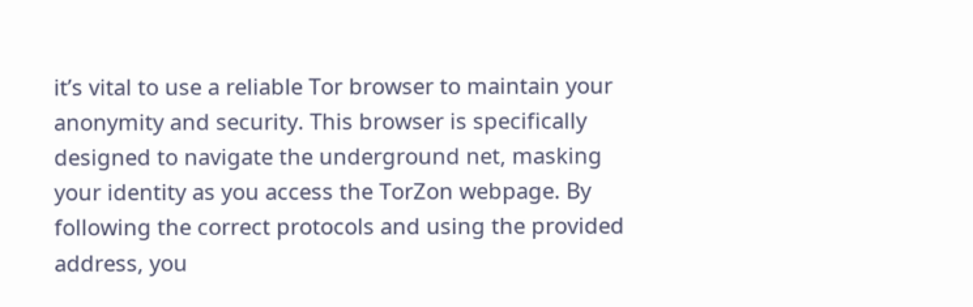it’s vital to use a reliable Tor browser to maintain your anonymity and security. This browser is specifically designed to navigate the underground net, masking your identity as you access the TorZon webpage. By following the correct protocols and using the provided address, you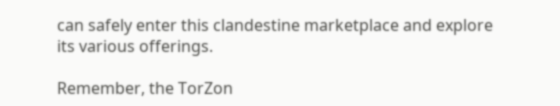can safely enter this clandestine marketplace and explore its various offerings.

Remember, the TorZon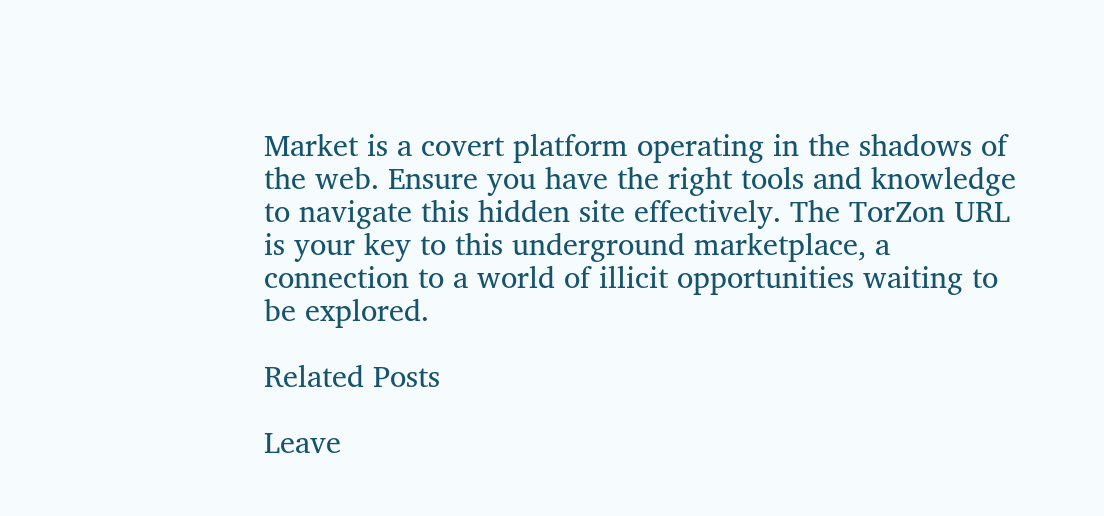Market is a covert platform operating in the shadows of the web. Ensure you have the right tools and knowledge to navigate this hidden site effectively. The TorZon URL is your key to this underground marketplace, a connection to a world of illicit opportunities waiting to be explored.

Related Posts

Leave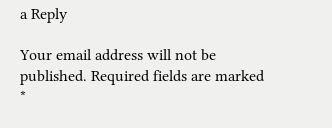a Reply

Your email address will not be published. Required fields are marked *